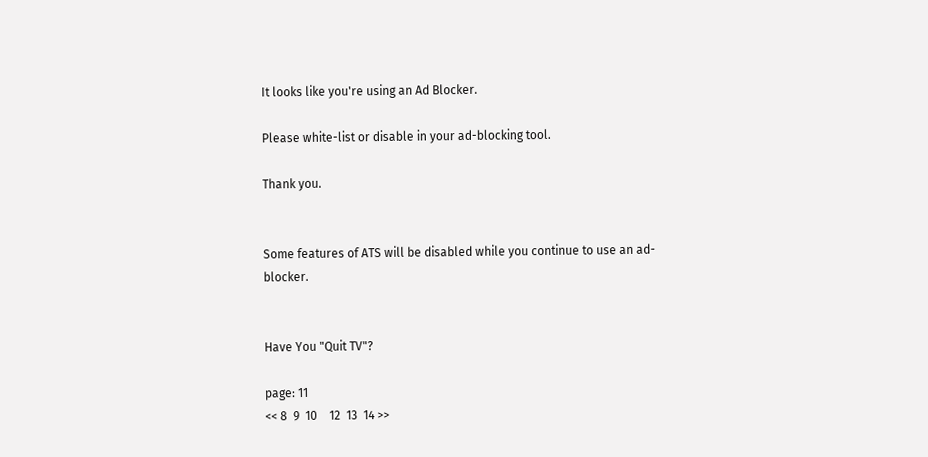It looks like you're using an Ad Blocker.

Please white-list or disable in your ad-blocking tool.

Thank you.


Some features of ATS will be disabled while you continue to use an ad-blocker.


Have You "Quit TV"?

page: 11
<< 8  9  10    12  13  14 >>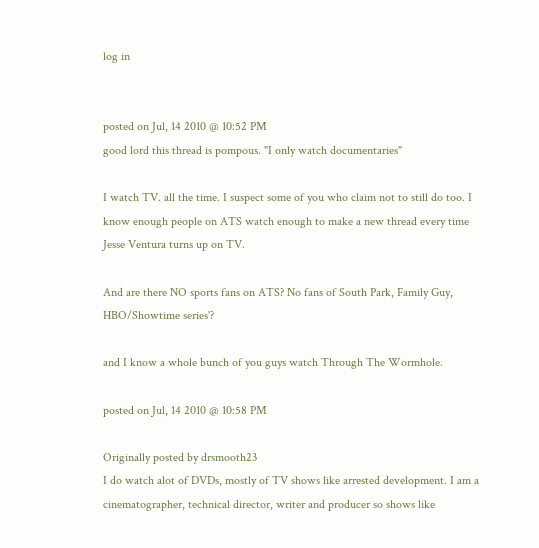log in


posted on Jul, 14 2010 @ 10:52 PM
good lord this thread is pompous. "I only watch documentaries"

I watch TV. all the time. I suspect some of you who claim not to still do too. I know enough people on ATS watch enough to make a new thread every time Jesse Ventura turns up on TV.

And are there NO sports fans on ATS? No fans of South Park, Family Guy, HBO/Showtime series'?

and I know a whole bunch of you guys watch Through The Wormhole.

posted on Jul, 14 2010 @ 10:58 PM

Originally posted by drsmooth23
I do watch alot of DVDs, mostly of TV shows like arrested development. I am a cinematographer, technical director, writer and producer so shows like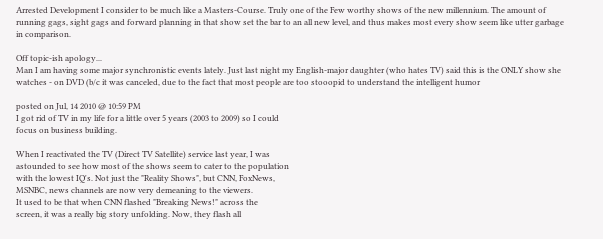Arrested Development I consider to be much like a Masters-Course. Truly one of the Few worthy shows of the new millennium. The amount of running gags, sight gags and forward planning in that show set the bar to an all new level, and thus makes most every show seem like utter garbage in comparison.

Off topic-ish apology...
Man I am having some major synchronistic events lately. Just last night my English-major daughter (who hates TV) said this is the ONLY show she watches - on DVD (b/c it was canceled, due to the fact that most people are too stooopid to understand the intelligent humor

posted on Jul, 14 2010 @ 10:59 PM
I got rid of TV in my life for a little over 5 years (2003 to 2009) so I could
focus on business building.

When I reactivated the TV (Direct TV Satellite) service last year, I was
astounded to see how most of the shows seem to cater to the population
with the lowest IQ's. Not just the "Reality Shows", but CNN, FoxNews,
MSNBC, news channels are now very demeaning to the viewers.
It used to be that when CNN flashed "Breaking News!" across the
screen, it was a really big story unfolding. Now, they flash all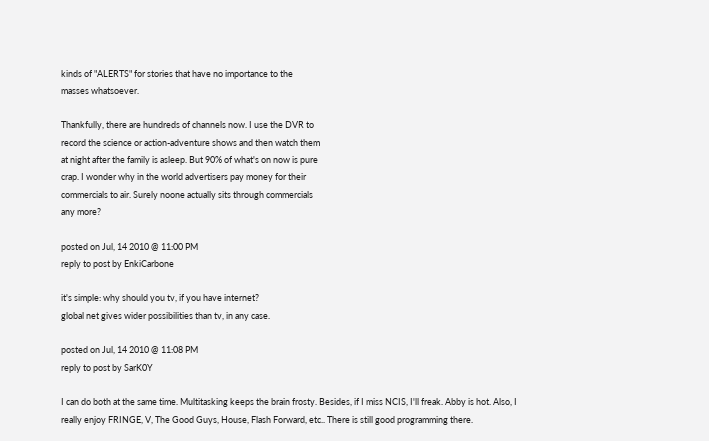kinds of "ALERTS" for stories that have no importance to the
masses whatsoever.

Thankfully, there are hundreds of channels now. I use the DVR to
record the science or action-adventure shows and then watch them
at night after the family is asleep. But 90% of what's on now is pure
crap. I wonder why in the world advertisers pay money for their
commercials to air. Surely noone actually sits through commercials
any more?

posted on Jul, 14 2010 @ 11:00 PM
reply to post by EnkiCarbone

it's simple: why should you tv, if you have internet?
global net gives wider possibilities than tv, in any case.

posted on Jul, 14 2010 @ 11:08 PM
reply to post by SarK0Y

I can do both at the same time. Multitasking keeps the brain frosty. Besides, if I miss NCIS, I'll freak. Abby is hot. Also, I really enjoy FRINGE, V, The Good Guys, House, Flash Forward, etc.. There is still good programming there.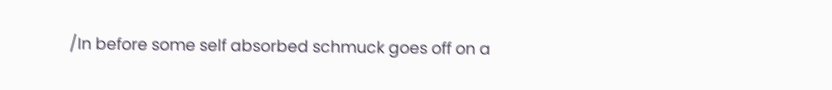/In before some self absorbed schmuck goes off on a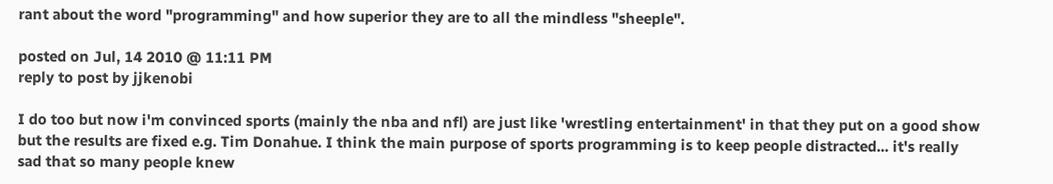rant about the word "programming" and how superior they are to all the mindless "sheeple".

posted on Jul, 14 2010 @ 11:11 PM
reply to post by jjkenobi

I do too but now i'm convinced sports (mainly the nba and nfl) are just like 'wrestling entertainment' in that they put on a good show but the results are fixed e.g. Tim Donahue. I think the main purpose of sports programming is to keep people distracted... it's really sad that so many people knew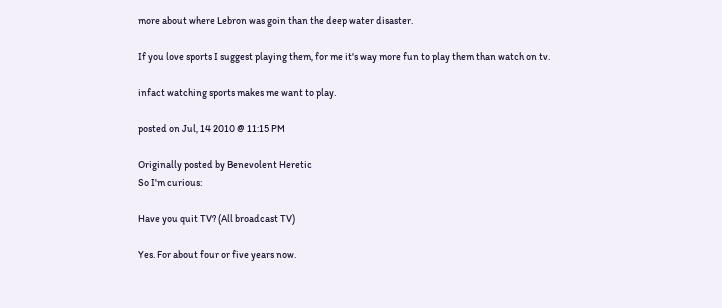more about where Lebron was goin than the deep water disaster.

If you love sports I suggest playing them, for me it's way more fun to play them than watch on tv.

infact watching sports makes me want to play.

posted on Jul, 14 2010 @ 11:15 PM

Originally posted by Benevolent Heretic
So I'm curious:

Have you quit TV? (All broadcast TV)

Yes. For about four or five years now.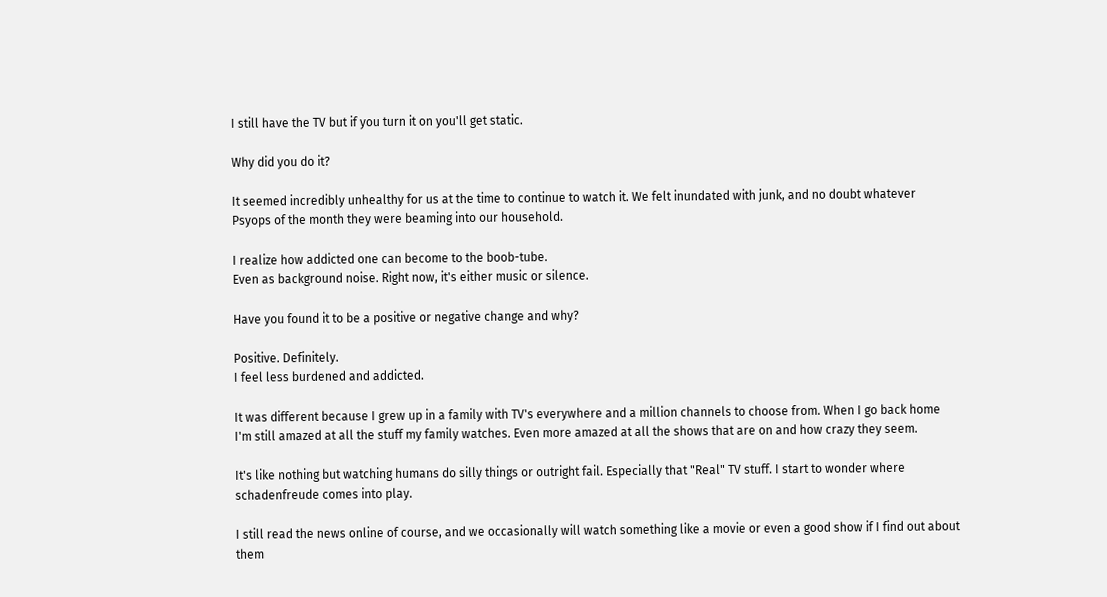I still have the TV but if you turn it on you'll get static.

Why did you do it?

It seemed incredibly unhealthy for us at the time to continue to watch it. We felt inundated with junk, and no doubt whatever Psyops of the month they were beaming into our household.

I realize how addicted one can become to the boob-tube.
Even as background noise. Right now, it's either music or silence.

Have you found it to be a positive or negative change and why?

Positive. Definitely.
I feel less burdened and addicted.

It was different because I grew up in a family with TV's everywhere and a million channels to choose from. When I go back home I'm still amazed at all the stuff my family watches. Even more amazed at all the shows that are on and how crazy they seem.

It's like nothing but watching humans do silly things or outright fail. Especially that "Real" TV stuff. I start to wonder where schadenfreude comes into play.

I still read the news online of course, and we occasionally will watch something like a movie or even a good show if I find out about them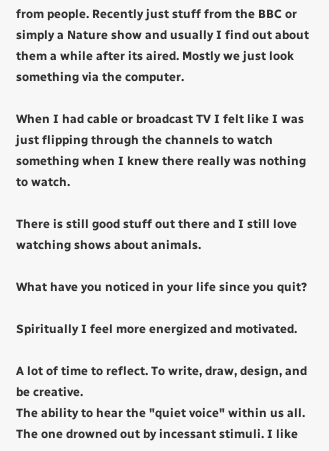from people. Recently just stuff from the BBC or simply a Nature show and usually I find out about them a while after its aired. Mostly we just look something via the computer.

When I had cable or broadcast TV I felt like I was just flipping through the channels to watch something when I knew there really was nothing to watch.

There is still good stuff out there and I still love watching shows about animals.

What have you noticed in your life since you quit?

Spiritually I feel more energized and motivated.

A lot of time to reflect. To write, draw, design, and be creative.
The ability to hear the "quiet voice" within us all. The one drowned out by incessant stimuli. I like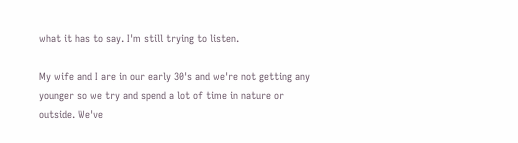what it has to say. I'm still trying to listen.

My wife and I are in our early 30's and we're not getting any younger so we try and spend a lot of time in nature or outside. We've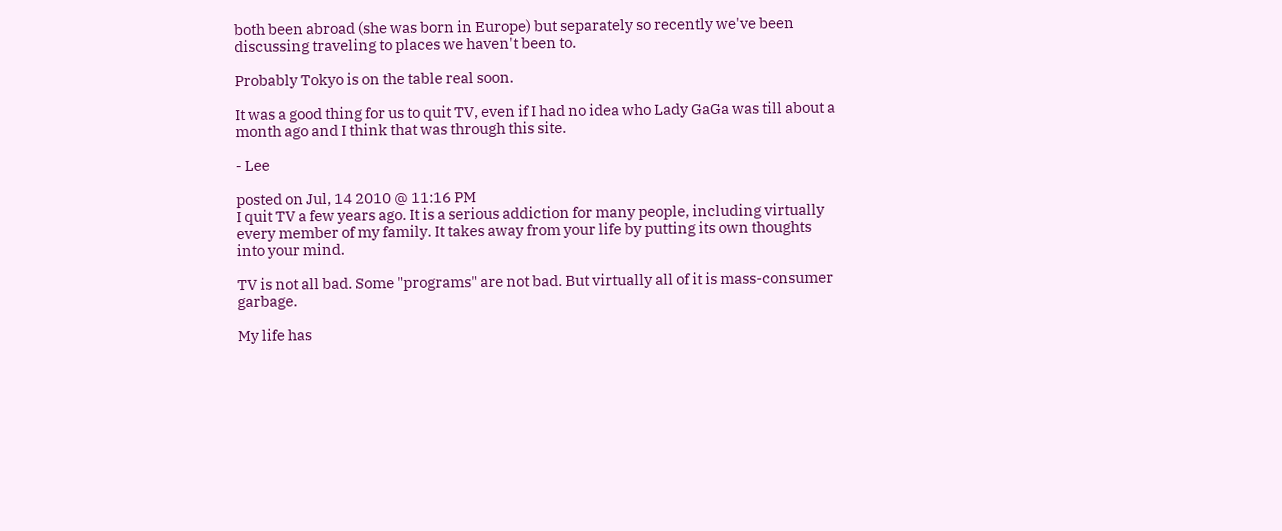both been abroad (she was born in Europe) but separately so recently we've been discussing traveling to places we haven't been to.

Probably Tokyo is on the table real soon.

It was a good thing for us to quit TV, even if I had no idea who Lady GaGa was till about a month ago and I think that was through this site.

- Lee

posted on Jul, 14 2010 @ 11:16 PM
I quit TV a few years ago. It is a serious addiction for many people, including virtually every member of my family. It takes away from your life by putting its own thoughts into your mind.

TV is not all bad. Some "programs" are not bad. But virtually all of it is mass-consumer garbage.

My life has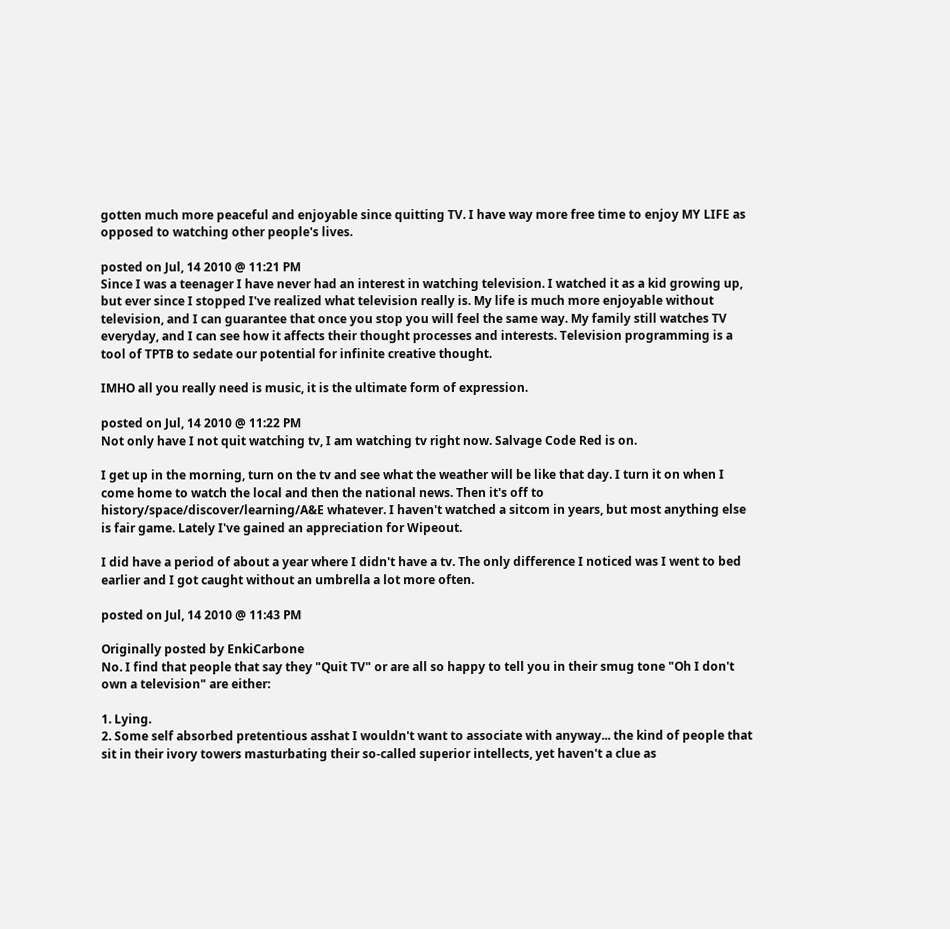gotten much more peaceful and enjoyable since quitting TV. I have way more free time to enjoy MY LIFE as opposed to watching other people's lives.

posted on Jul, 14 2010 @ 11:21 PM
Since I was a teenager I have never had an interest in watching television. I watched it as a kid growing up, but ever since I stopped I've realized what television really is. My life is much more enjoyable without television, and I can guarantee that once you stop you will feel the same way. My family still watches TV everyday, and I can see how it affects their thought processes and interests. Television programming is a tool of TPTB to sedate our potential for infinite creative thought.

IMHO all you really need is music, it is the ultimate form of expression.

posted on Jul, 14 2010 @ 11:22 PM
Not only have I not quit watching tv, I am watching tv right now. Salvage Code Red is on.

I get up in the morning, turn on the tv and see what the weather will be like that day. I turn it on when I come home to watch the local and then the national news. Then it's off to history/space/discover/learning/A&E whatever. I haven't watched a sitcom in years, but most anything else is fair game. Lately I've gained an appreciation for Wipeout.

I did have a period of about a year where I didn't have a tv. The only difference I noticed was I went to bed earlier and I got caught without an umbrella a lot more often.

posted on Jul, 14 2010 @ 11:43 PM

Originally posted by EnkiCarbone
No. I find that people that say they "Quit TV" or are all so happy to tell you in their smug tone "Oh I don't own a television" are either:

1. Lying.
2. Some self absorbed pretentious asshat I wouldn't want to associate with anyway... the kind of people that sit in their ivory towers masturbating their so-called superior intellects, yet haven't a clue as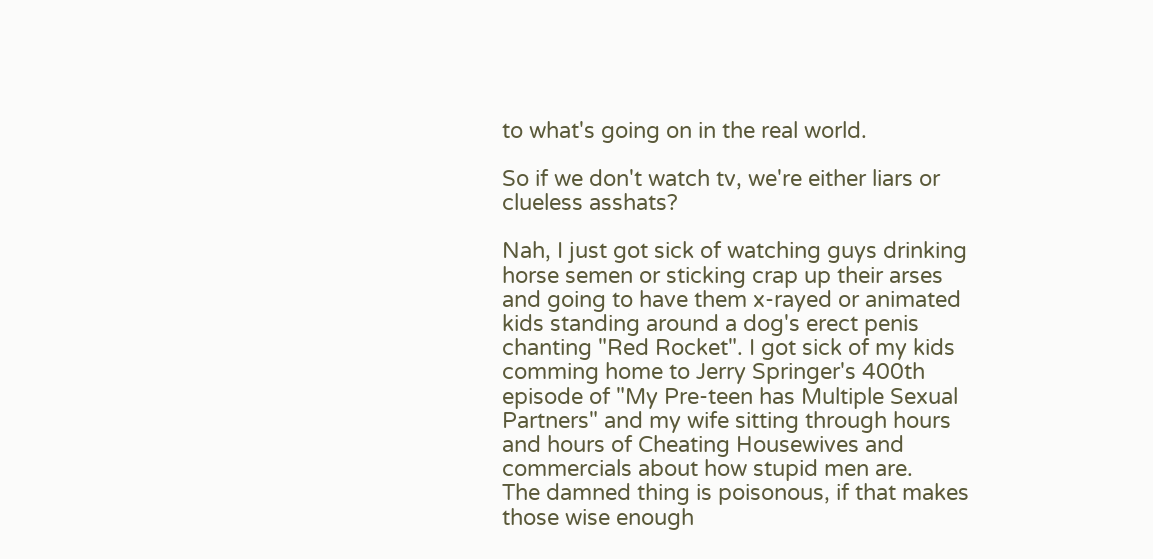to what's going on in the real world.

So if we don't watch tv, we're either liars or clueless asshats?

Nah, I just got sick of watching guys drinking horse semen or sticking crap up their arses and going to have them x-rayed or animated kids standing around a dog's erect penis chanting "Red Rocket". I got sick of my kids comming home to Jerry Springer's 400th episode of "My Pre-teen has Multiple Sexual Partners" and my wife sitting through hours and hours of Cheating Housewives and commercials about how stupid men are.
The damned thing is poisonous, if that makes those wise enough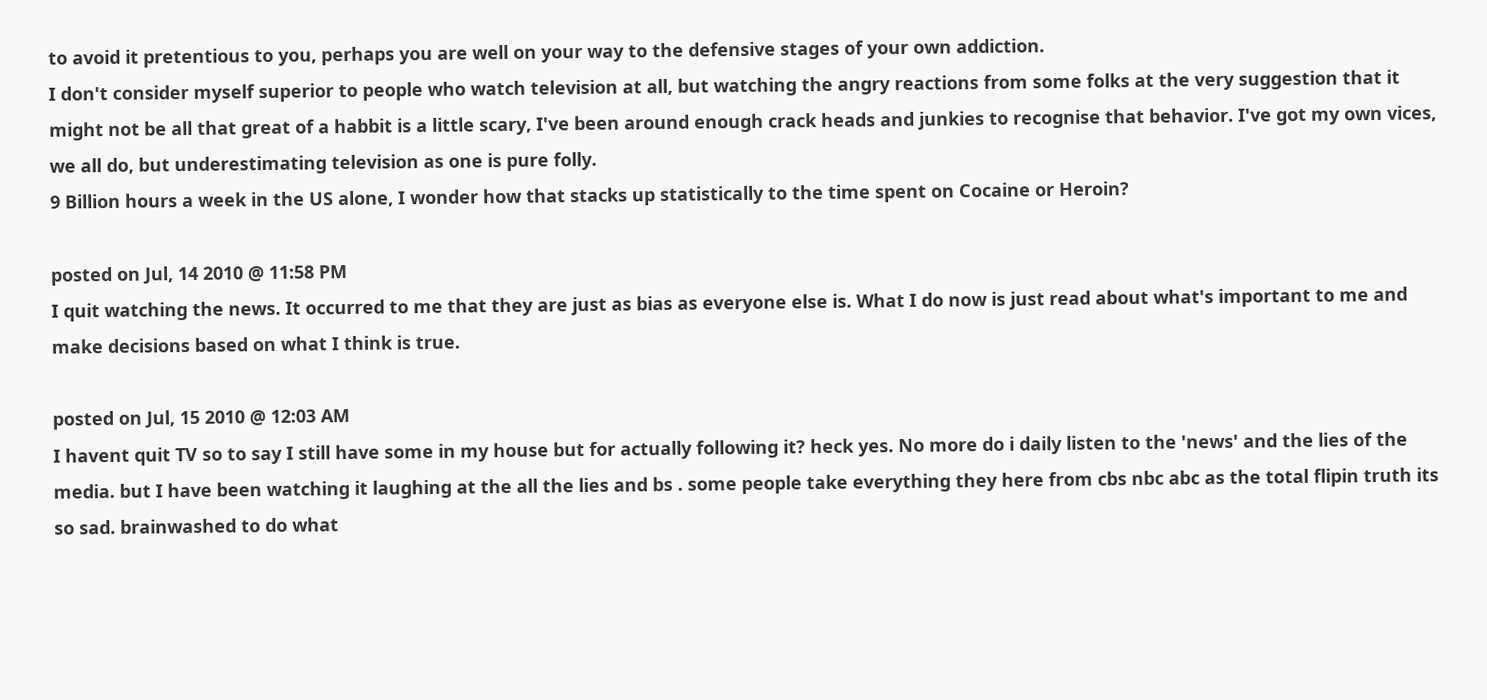to avoid it pretentious to you, perhaps you are well on your way to the defensive stages of your own addiction.
I don't consider myself superior to people who watch television at all, but watching the angry reactions from some folks at the very suggestion that it might not be all that great of a habbit is a little scary, I've been around enough crack heads and junkies to recognise that behavior. I've got my own vices, we all do, but underestimating television as one is pure folly.
9 Billion hours a week in the US alone, I wonder how that stacks up statistically to the time spent on Cocaine or Heroin?

posted on Jul, 14 2010 @ 11:58 PM
I quit watching the news. It occurred to me that they are just as bias as everyone else is. What I do now is just read about what's important to me and make decisions based on what I think is true.

posted on Jul, 15 2010 @ 12:03 AM
I havent quit TV so to say I still have some in my house but for actually following it? heck yes. No more do i daily listen to the 'news' and the lies of the media. but I have been watching it laughing at the all the lies and bs . some people take everything they here from cbs nbc abc as the total flipin truth its so sad. brainwashed to do what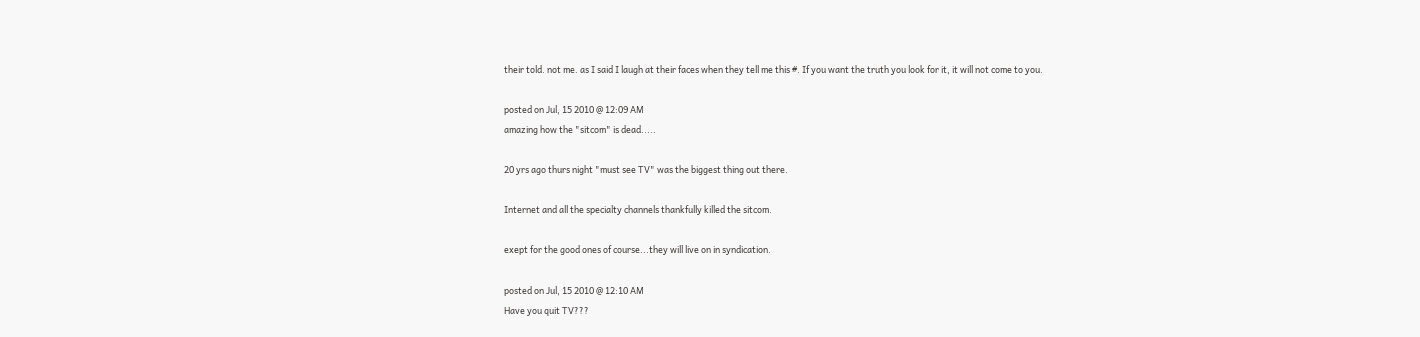their told. not me. as I said I laugh at their faces when they tell me this #. If you want the truth you look for it, it will not come to you.

posted on Jul, 15 2010 @ 12:09 AM
amazing how the "sitcom" is dead.....

20 yrs ago thurs night "must see TV" was the biggest thing out there.

Internet and all the specialty channels thankfully killed the sitcom.

exept for the good ones of course...they will live on in syndication.

posted on Jul, 15 2010 @ 12:10 AM
Have you quit TV???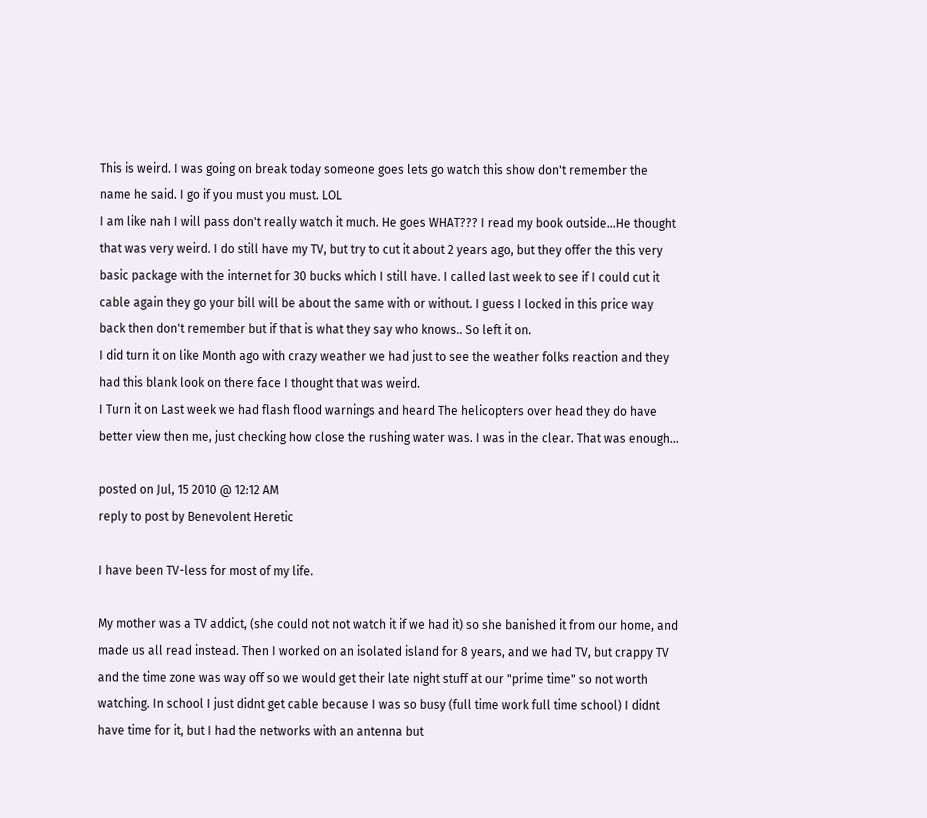This is weird. I was going on break today someone goes lets go watch this show don't remember the name he said. I go if you must you must. LOL
I am like nah I will pass don't really watch it much. He goes WHAT??? I read my book outside...He thought that was very weird. I do still have my TV, but try to cut it about 2 years ago, but they offer the this very basic package with the internet for 30 bucks which I still have. I called last week to see if I could cut it cable again they go your bill will be about the same with or without. I guess I locked in this price way back then don't remember but if that is what they say who knows.. So left it on.
I did turn it on like Month ago with crazy weather we had just to see the weather folks reaction and they had this blank look on there face I thought that was weird.
I Turn it on Last week we had flash flood warnings and heard The helicopters over head they do have better view then me, just checking how close the rushing water was. I was in the clear. That was enough...

posted on Jul, 15 2010 @ 12:12 AM
reply to post by Benevolent Heretic

I have been TV-less for most of my life.

My mother was a TV addict, (she could not not watch it if we had it) so she banished it from our home, and made us all read instead. Then I worked on an isolated island for 8 years, and we had TV, but crappy TV and the time zone was way off so we would get their late night stuff at our "prime time" so not worth watching. In school I just didnt get cable because I was so busy (full time work full time school) I didnt have time for it, but I had the networks with an antenna but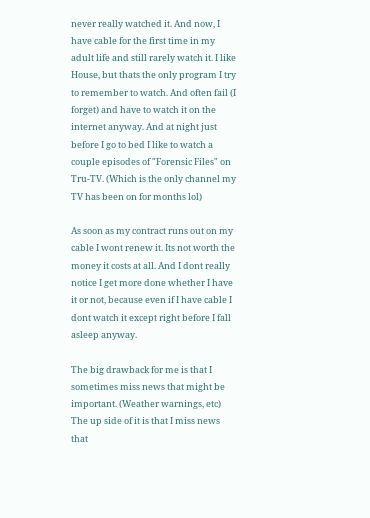never really watched it. And now, I have cable for the first time in my adult life and still rarely watch it. I like House, but thats the only program I try to remember to watch. And often fail (I forget) and have to watch it on the internet anyway. And at night just before I go to bed I like to watch a couple episodes of "Forensic Files" on Tru-TV. (Which is the only channel my TV has been on for months lol)

As soon as my contract runs out on my cable I wont renew it. Its not worth the money it costs at all. And I dont really notice I get more done whether I have it or not, because even if I have cable I dont watch it except right before I fall asleep anyway.

The big drawback for me is that I sometimes miss news that might be important. (Weather warnings, etc) The up side of it is that I miss news that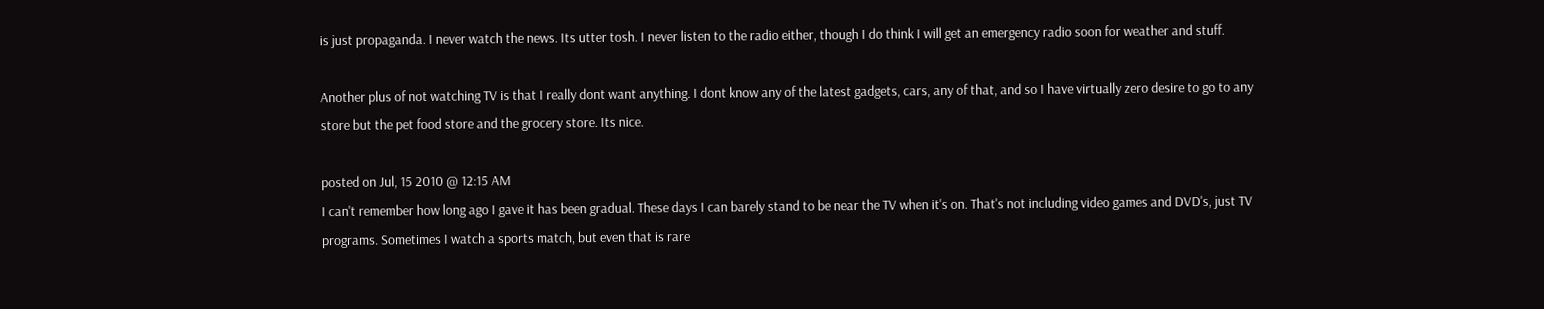is just propaganda. I never watch the news. Its utter tosh. I never listen to the radio either, though I do think I will get an emergency radio soon for weather and stuff.

Another plus of not watching TV is that I really dont want anything. I dont know any of the latest gadgets, cars, any of that, and so I have virtually zero desire to go to any store but the pet food store and the grocery store. Its nice.

posted on Jul, 15 2010 @ 12:15 AM
I can't remember how long ago I gave it has been gradual. These days I can barely stand to be near the TV when it's on. That's not including video games and DVD's, just TV programs. Sometimes I watch a sports match, but even that is rare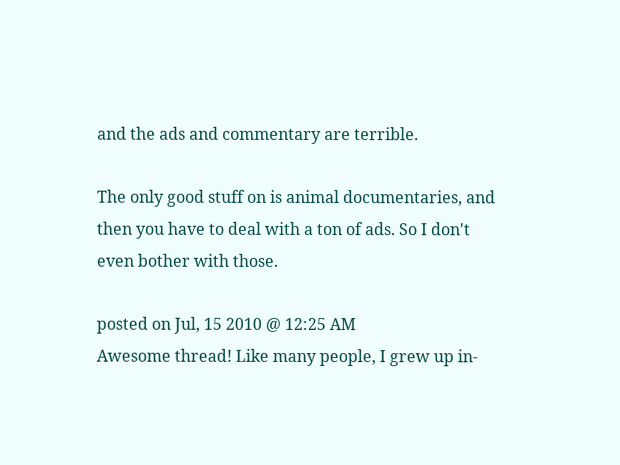and the ads and commentary are terrible.

The only good stuff on is animal documentaries, and then you have to deal with a ton of ads. So I don't even bother with those.

posted on Jul, 15 2010 @ 12:25 AM
Awesome thread! Like many people, I grew up in-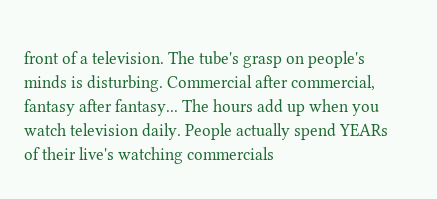front of a television. The tube's grasp on people's minds is disturbing. Commercial after commercial, fantasy after fantasy... The hours add up when you watch television daily. People actually spend YEARs of their live's watching commercials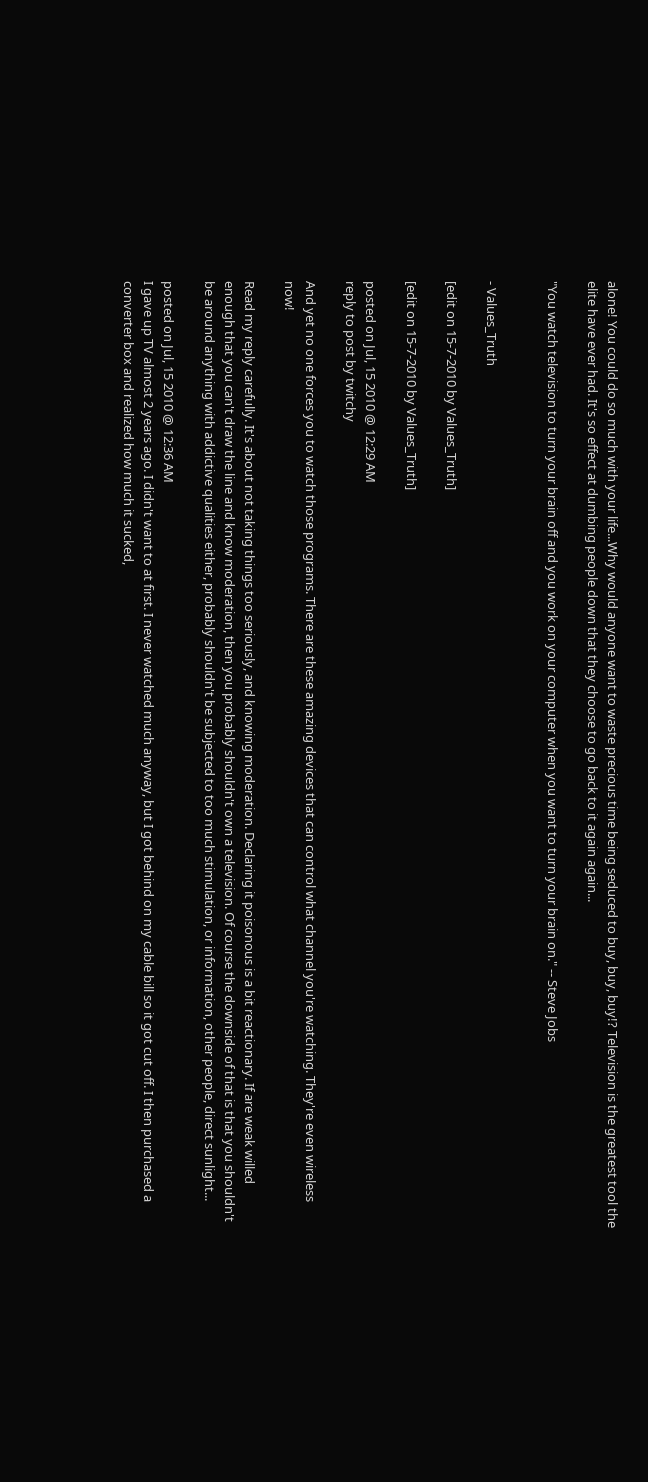alone! You could do so much with your life...Why would anyone want to waste precious time being seduced to buy, buy, buy!? Television is the greatest tool the elite have ever had. It's so effect at dumbing people down that they choose to go back to it again again...

"You watch television to turn your brain off and you work on your computer when you want to turn your brain on." -- Steve Jobs


- Values_Truth

[edit on 15-7-2010 by Values_Truth]

[edit on 15-7-2010 by Values_Truth]

posted on Jul, 15 2010 @ 12:29 AM
reply to post by twitchy

And yet no one forces you to watch those programs. There are these amazing devices that can control what channel you're watching. They're even wireless now!

Read my reply carefully. It's about not taking things too seriously, and knowing moderation. Declaring it poisonous is a bit reactionary. If are weak willed enough that you can't draw the line and know moderation, then you probably shouldn't own a television. Of course the downside of that is that you shouldn't be around anything with addictive qualities either, probably shouldn't be subjected to too much stimulation, or information, other people, direct sunlight...

posted on Jul, 15 2010 @ 12:36 AM
I gave up TV almost 2 years ago. I didn't want to at first. I never watched much anyway, but I got behind on my cable bill so it got cut off. I then purchased a converter box and realized how much it sucked,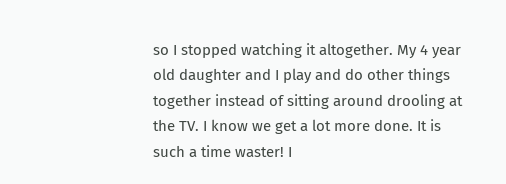so I stopped watching it altogether. My 4 year old daughter and I play and do other things together instead of sitting around drooling at the TV. I know we get a lot more done. It is such a time waster! I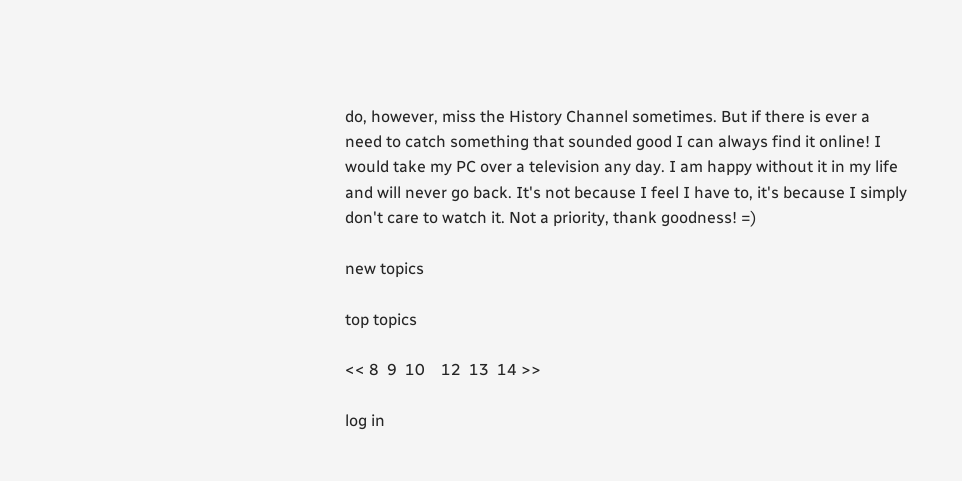do, however, miss the History Channel sometimes. But if there is ever a need to catch something that sounded good I can always find it online! I would take my PC over a television any day. I am happy without it in my life and will never go back. It's not because I feel I have to, it's because I simply don't care to watch it. Not a priority, thank goodness! =)

new topics

top topics

<< 8  9  10    12  13  14 >>

log in